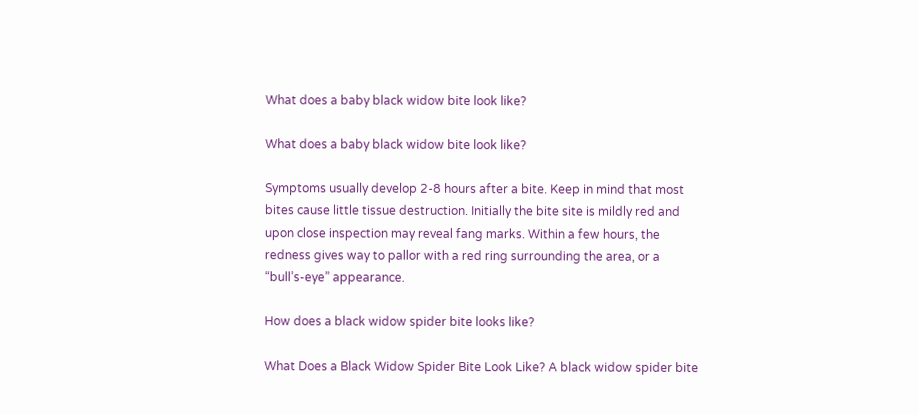What does a baby black widow bite look like?

What does a baby black widow bite look like?

Symptoms usually develop 2-8 hours after a bite. Keep in mind that most bites cause little tissue destruction. Initially the bite site is mildly red and upon close inspection may reveal fang marks. Within a few hours, the redness gives way to pallor with a red ring surrounding the area, or a “bull’s-eye” appearance.

How does a black widow spider bite looks like?

What Does a Black Widow Spider Bite Look Like? A black widow spider bite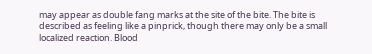may appear as double fang marks at the site of the bite. The bite is described as feeling like a pinprick, though there may only be a small localized reaction. Blood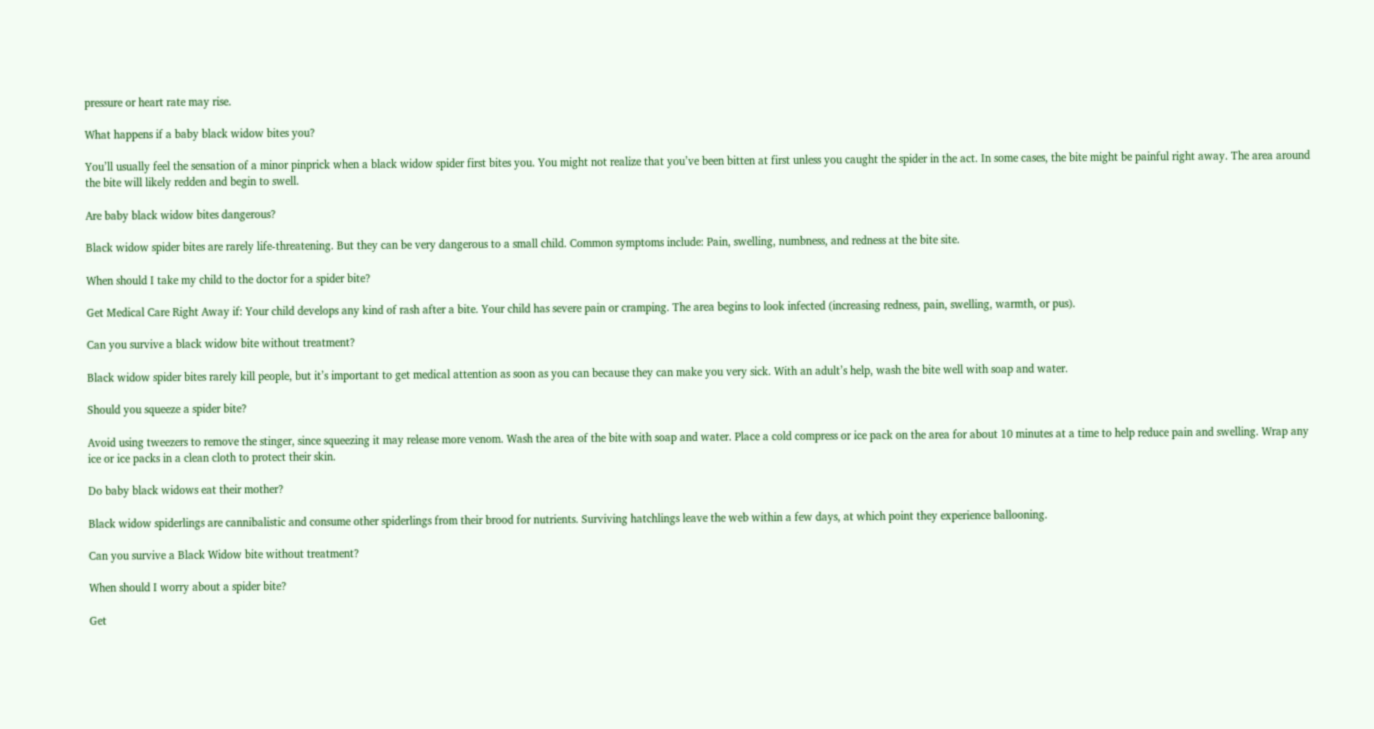pressure or heart rate may rise.

What happens if a baby black widow bites you?

You’ll usually feel the sensation of a minor pinprick when a black widow spider first bites you. You might not realize that you’ve been bitten at first unless you caught the spider in the act. In some cases, the bite might be painful right away. The area around the bite will likely redden and begin to swell.

Are baby black widow bites dangerous?

Black widow spider bites are rarely life-threatening. But they can be very dangerous to a small child. Common symptoms include: Pain, swelling, numbness, and redness at the bite site.

When should I take my child to the doctor for a spider bite?

Get Medical Care Right Away if: Your child develops any kind of rash after a bite. Your child has severe pain or cramping. The area begins to look infected (increasing redness, pain, swelling, warmth, or pus).

Can you survive a black widow bite without treatment?

Black widow spider bites rarely kill people, but it’s important to get medical attention as soon as you can because they can make you very sick. With an adult’s help, wash the bite well with soap and water.

Should you squeeze a spider bite?

Avoid using tweezers to remove the stinger, since squeezing it may release more venom. Wash the area of the bite with soap and water. Place a cold compress or ice pack on the area for about 10 minutes at a time to help reduce pain and swelling. Wrap any ice or ice packs in a clean cloth to protect their skin.

Do baby black widows eat their mother?

Black widow spiderlings are cannibalistic and consume other spiderlings from their brood for nutrients. Surviving hatchlings leave the web within a few days, at which point they experience ballooning.

Can you survive a Black Widow bite without treatment?

When should I worry about a spider bite?

Get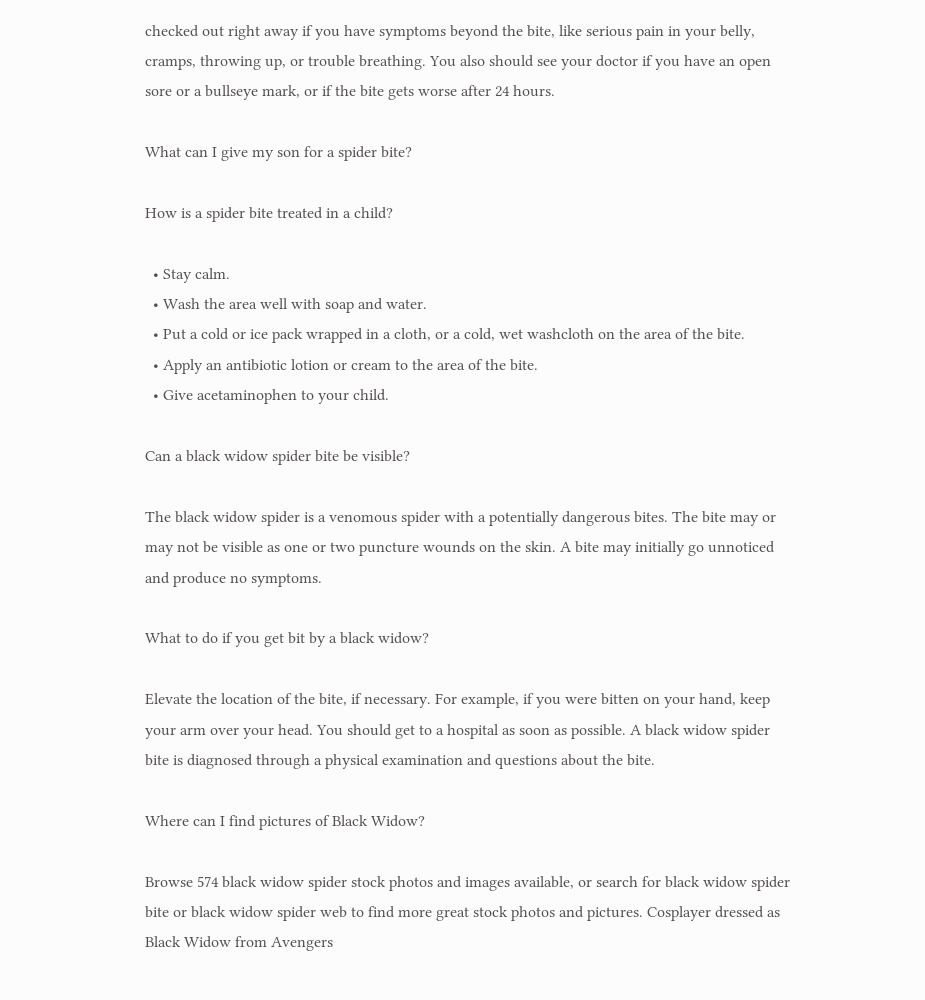checked out right away if you have symptoms beyond the bite, like serious pain in your belly, cramps, throwing up, or trouble breathing. You also should see your doctor if you have an open sore or a bullseye mark, or if the bite gets worse after 24 hours.

What can I give my son for a spider bite?

How is a spider bite treated in a child?

  • Stay calm.
  • Wash the area well with soap and water.
  • Put a cold or ice pack wrapped in a cloth, or a cold, wet washcloth on the area of the bite.
  • Apply an antibiotic lotion or cream to the area of the bite.
  • Give acetaminophen to your child.

Can a black widow spider bite be visible?

The black widow spider is a venomous spider with a potentially dangerous bites. The bite may or may not be visible as one or two puncture wounds on the skin. A bite may initially go unnoticed and produce no symptoms.

What to do if you get bit by a black widow?

Elevate the location of the bite, if necessary. For example, if you were bitten on your hand, keep your arm over your head. You should get to a hospital as soon as possible. A black widow spider bite is diagnosed through a physical examination and questions about the bite.

Where can I find pictures of Black Widow?

Browse 574 black widow spider stock photos and images available, or search for black widow spider bite or black widow spider web to find more great stock photos and pictures. Cosplayer dressed as Black Widow from Avengers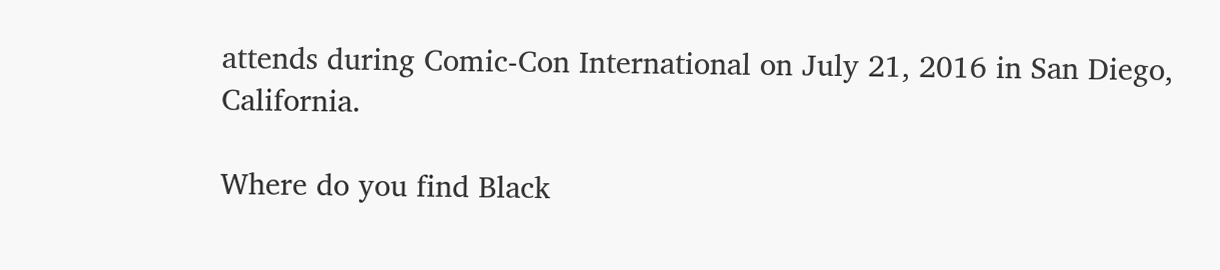attends during Comic-Con International on July 21, 2016 in San Diego, California.

Where do you find Black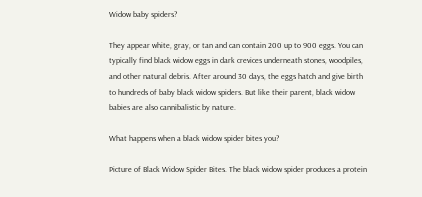Widow baby spiders?

They appear white, gray, or tan and can contain 200 up to 900 eggs. You can typically find black widow eggs in dark crevices underneath stones, woodpiles, and other natural debris. After around 30 days, the eggs hatch and give birth to hundreds of baby black widow spiders. But like their parent, black widow babies are also cannibalistic by nature.

What happens when a black widow spider bites you?

Picture of Black Widow Spider Bites. The black widow spider produces a protein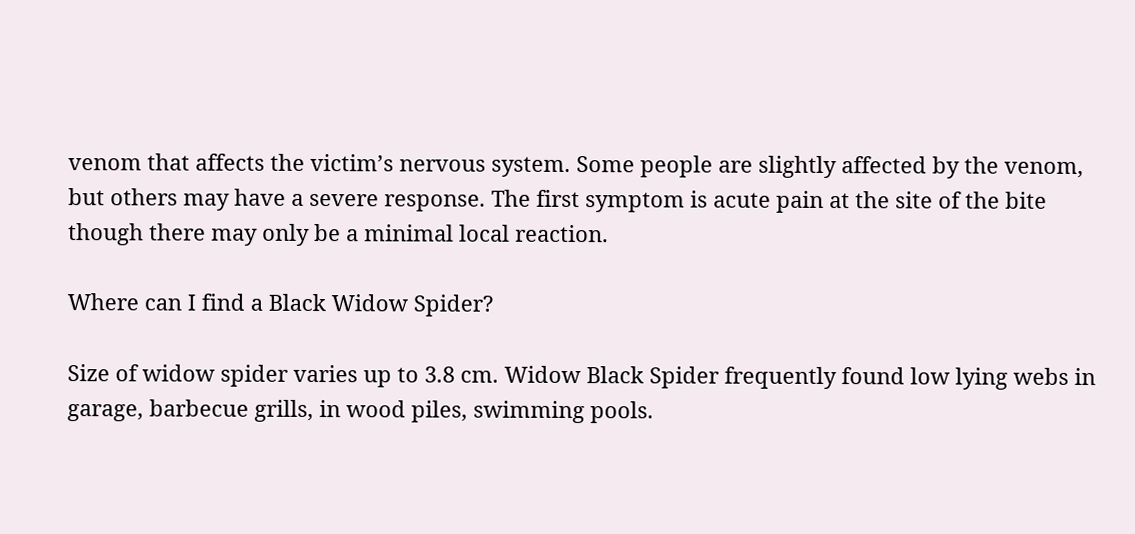venom that affects the victim’s nervous system. Some people are slightly affected by the venom, but others may have a severe response. The first symptom is acute pain at the site of the bite though there may only be a minimal local reaction.

Where can I find a Black Widow Spider?

Size of widow spider varies up to 3.8 cm. Widow Black Spider frequently found low lying webs in garage, barbecue grills, in wood piles, swimming pools.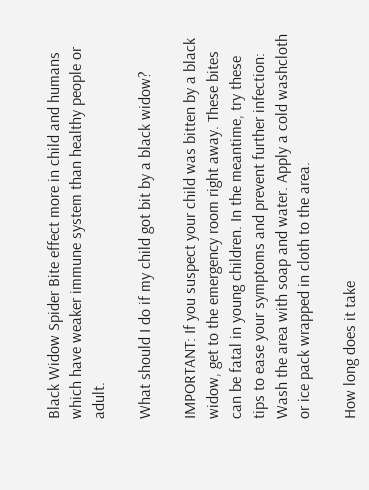Black Widow Spider Bite effect more in child and humans which have weaker immune system than healthy people or adult.

What should I do if my child got bit by a black widow?

IMPORTANT: If you suspect your child was bitten by a black widow, get to the emergency room right away. These bites can be fatal in young children. In the meantime, try these tips to ease your symptoms and prevent further infection: Wash the area with soap and water. Apply a cold washcloth or ice pack wrapped in cloth to the area.

How long does it take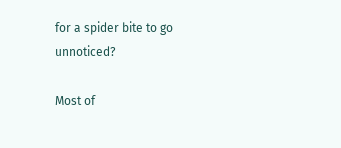for a spider bite to go unnoticed?

Most of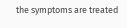the symptoms are treated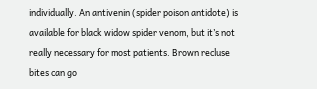individually. An antivenin (spider poison antidote) is available for black widow spider venom, but it’s not really necessary for most patients. Brown recluse bites can go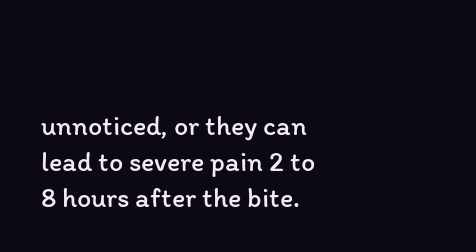unnoticed, or they can lead to severe pain 2 to 8 hours after the bite.